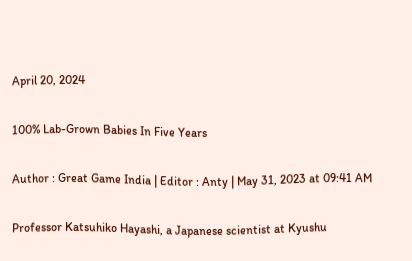April 20, 2024

100% Lab-Grown Babies In Five Years

Author : Great Game India | Editor : Anty | May 31, 2023 at 09:41 AM

Professor Katsuhiko Hayashi, a Japanese scientist at Kyushu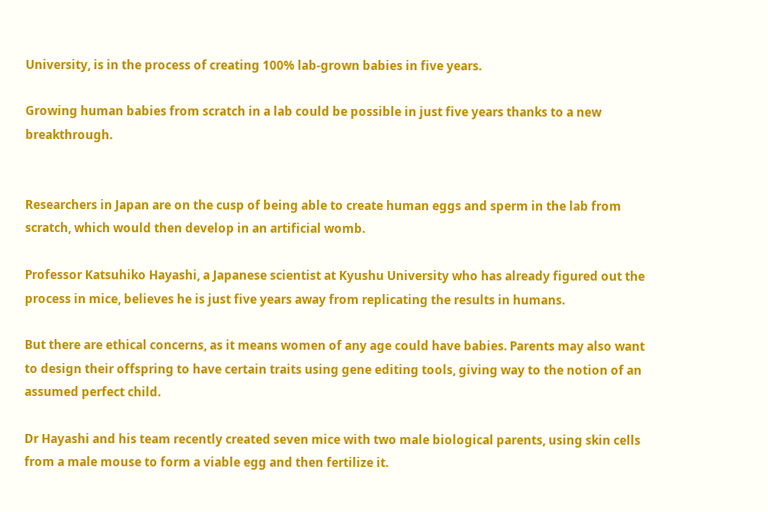University, is in the process of creating 100% lab-grown babies in five years.

Growing human babies from scratch in a lab could be possible in just five years thanks to a new breakthrough.


Researchers in Japan are on the cusp of being able to create human eggs and sperm in the lab from scratch, which would then develop in an artificial womb.

Professor Katsuhiko Hayashi, a Japanese scientist at Kyushu University who has already figured out the process in mice, believes he is just five years away from replicating the results in humans.

But there are ethical concerns, as it means women of any age could have babies. Parents may also want to design their offspring to have certain traits using gene editing tools, giving way to the notion of an assumed perfect child.

Dr Hayashi and his team recently created seven mice with two male biological parents, using skin cells from a male mouse to form a viable egg and then fertilize it.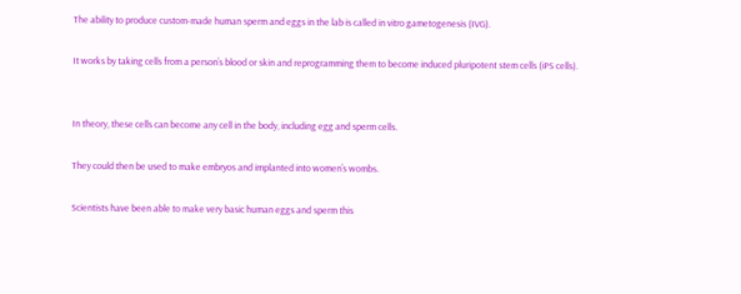The ability to produce custom-made human sperm and eggs in the lab is called in vitro gametogenesis (IVG).

It works by taking cells from a person’s blood or skin and reprogramming them to become induced pluripotent stem cells (iPS cells).


In theory, these cells can become any cell in the body, including egg and sperm cells.

They could then be used to make embryos and implanted into women’s wombs.

Scientists have been able to make very basic human eggs and sperm this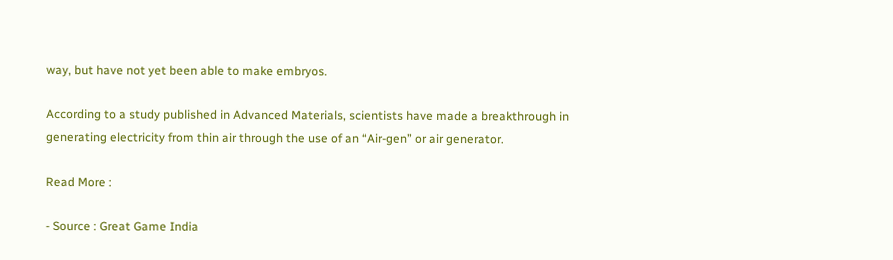way, but have not yet been able to make embryos.

According to a study published in Advanced Materials, scientists have made a breakthrough in generating electricity from thin air through the use of an “Air-gen” or air generator.

Read More :

- Source : Great Game India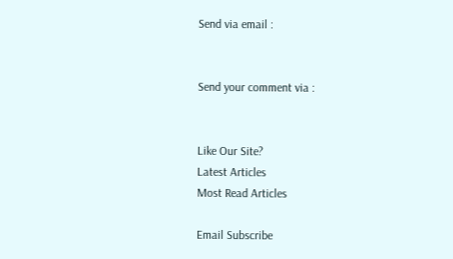Send via email :


Send your comment via :


Like Our Site?
Latest Articles
Most Read Articles

Email Subscribe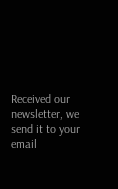Received our newsletter, we send it to your email